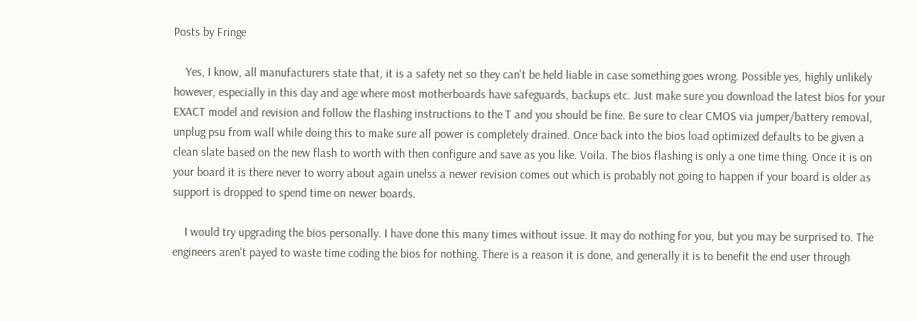Posts by Fringe

    Yes, I know, all manufacturers state that, it is a safety net so they can't be held liable in case something goes wrong. Possible yes, highly unlikely however, especially in this day and age where most motherboards have safeguards, backups etc. Just make sure you download the latest bios for your EXACT model and revision and follow the flashing instructions to the T and you should be fine. Be sure to clear CMOS via jumper/battery removal, unplug psu from wall while doing this to make sure all power is completely drained. Once back into the bios load optimized defaults to be given a clean slate based on the new flash to worth with then configure and save as you like. Voila. The bios flashing is only a one time thing. Once it is on your board it is there never to worry about again unelss a newer revision comes out which is probably not going to happen if your board is older as support is dropped to spend time on newer boards.

    I would try upgrading the bios personally. I have done this many times without issue. It may do nothing for you, but you may be surprised to. The engineers aren't payed to waste time coding the bios for nothing. There is a reason it is done, and generally it is to benefit the end user through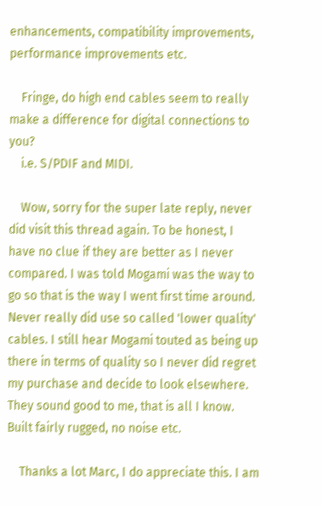enhancements, compatibility improvements, performance improvements etc.

    Fringe, do high end cables seem to really make a difference for digital connections to you?
    i.e. S/PDIF and MIDI.

    Wow, sorry for the super late reply, never did visit this thread again. To be honest, I have no clue if they are better as I never compared. I was told Mogami was the way to go so that is the way I went first time around. Never really did use so called 'lower quality' cables. I still hear Mogami touted as being up there in terms of quality so I never did regret my purchase and decide to look elsewhere. They sound good to me, that is all I know. Built fairly rugged, no noise etc.

    Thanks a lot Marc, I do appreciate this. I am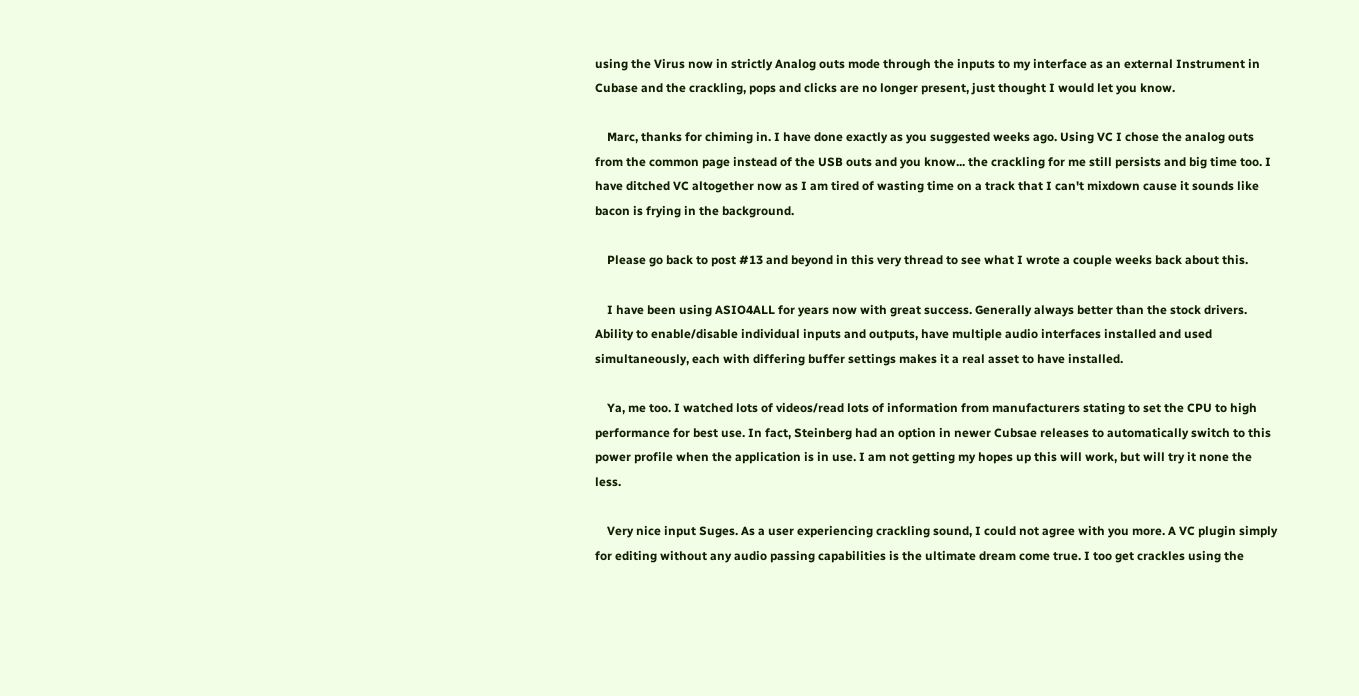using the Virus now in strictly Analog outs mode through the inputs to my interface as an external Instrument in Cubase and the crackling, pops and clicks are no longer present, just thought I would let you know.

    Marc, thanks for chiming in. I have done exactly as you suggested weeks ago. Using VC I chose the analog outs from the common page instead of the USB outs and you know... the crackling for me still persists and big time too. I have ditched VC altogether now as I am tired of wasting time on a track that I can't mixdown cause it sounds like bacon is frying in the background.

    Please go back to post #13 and beyond in this very thread to see what I wrote a couple weeks back about this.

    I have been using ASIO4ALL for years now with great success. Generally always better than the stock drivers. Ability to enable/disable individual inputs and outputs, have multiple audio interfaces installed and used simultaneously, each with differing buffer settings makes it a real asset to have installed.

    Ya, me too. I watched lots of videos/read lots of information from manufacturers stating to set the CPU to high performance for best use. In fact, Steinberg had an option in newer Cubsae releases to automatically switch to this power profile when the application is in use. I am not getting my hopes up this will work, but will try it none the less.

    Very nice input Suges. As a user experiencing crackling sound, I could not agree with you more. A VC plugin simply for editing without any audio passing capabilities is the ultimate dream come true. I too get crackles using the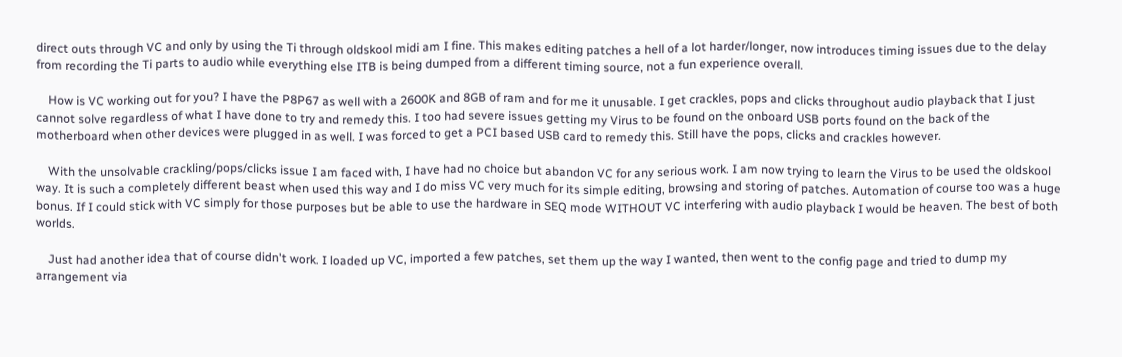direct outs through VC and only by using the Ti through oldskool midi am I fine. This makes editing patches a hell of a lot harder/longer, now introduces timing issues due to the delay from recording the Ti parts to audio while everything else ITB is being dumped from a different timing source, not a fun experience overall.

    How is VC working out for you? I have the P8P67 as well with a 2600K and 8GB of ram and for me it unusable. I get crackles, pops and clicks throughout audio playback that I just cannot solve regardless of what I have done to try and remedy this. I too had severe issues getting my Virus to be found on the onboard USB ports found on the back of the motherboard when other devices were plugged in as well. I was forced to get a PCI based USB card to remedy this. Still have the pops, clicks and crackles however.

    With the unsolvable crackling/pops/clicks issue I am faced with, I have had no choice but abandon VC for any serious work. I am now trying to learn the Virus to be used the oldskool way. It is such a completely different beast when used this way and I do miss VC very much for its simple editing, browsing and storing of patches. Automation of course too was a huge bonus. If I could stick with VC simply for those purposes but be able to use the hardware in SEQ mode WITHOUT VC interfering with audio playback I would be heaven. The best of both worlds.

    Just had another idea that of course didn't work. I loaded up VC, imported a few patches, set them up the way I wanted, then went to the config page and tried to dump my arrangement via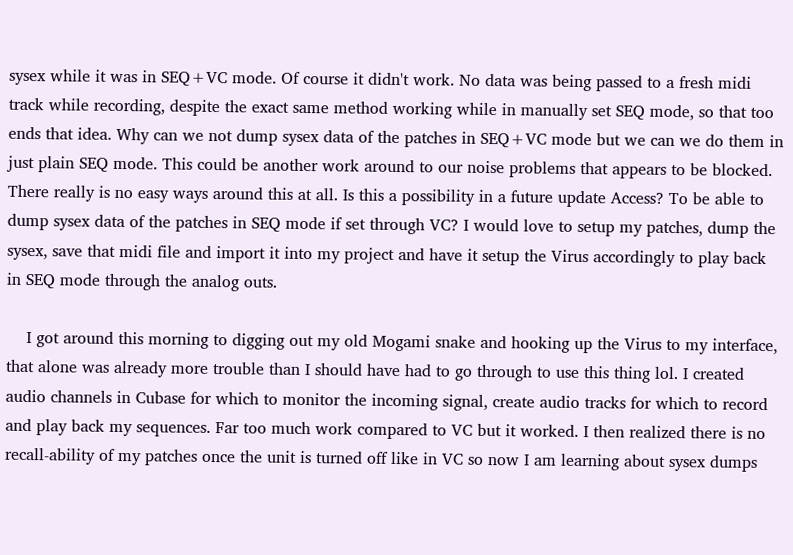sysex while it was in SEQ+VC mode. Of course it didn't work. No data was being passed to a fresh midi track while recording, despite the exact same method working while in manually set SEQ mode, so that too ends that idea. Why can we not dump sysex data of the patches in SEQ+VC mode but we can we do them in just plain SEQ mode. This could be another work around to our noise problems that appears to be blocked. There really is no easy ways around this at all. Is this a possibility in a future update Access? To be able to dump sysex data of the patches in SEQ mode if set through VC? I would love to setup my patches, dump the sysex, save that midi file and import it into my project and have it setup the Virus accordingly to play back in SEQ mode through the analog outs.

    I got around this morning to digging out my old Mogami snake and hooking up the Virus to my interface, that alone was already more trouble than I should have had to go through to use this thing lol. I created audio channels in Cubase for which to monitor the incoming signal, create audio tracks for which to record and play back my sequences. Far too much work compared to VC but it worked. I then realized there is no recall-ability of my patches once the unit is turned off like in VC so now I am learning about sysex dumps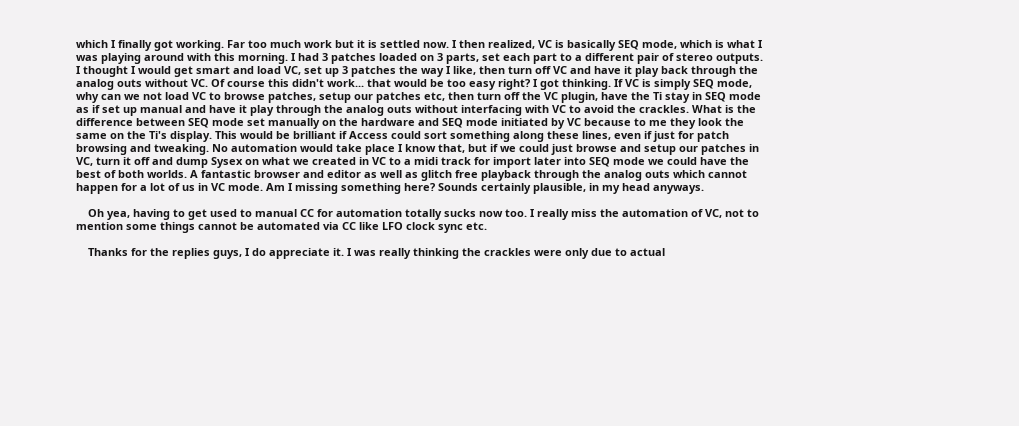which I finally got working. Far too much work but it is settled now. I then realized, VC is basically SEQ mode, which is what I was playing around with this morning. I had 3 patches loaded on 3 parts, set each part to a different pair of stereo outputs. I thought I would get smart and load VC, set up 3 patches the way I like, then turn off VC and have it play back through the analog outs without VC. Of course this didn't work... that would be too easy right? I got thinking. If VC is simply SEQ mode, why can we not load VC to browse patches, setup our patches etc, then turn off the VC plugin, have the Ti stay in SEQ mode as if set up manual and have it play through the analog outs without interfacing with VC to avoid the crackles. What is the difference between SEQ mode set manually on the hardware and SEQ mode initiated by VC because to me they look the same on the Ti's display. This would be brilliant if Access could sort something along these lines, even if just for patch browsing and tweaking. No automation would take place I know that, but if we could just browse and setup our patches in VC, turn it off and dump Sysex on what we created in VC to a midi track for import later into SEQ mode we could have the best of both worlds. A fantastic browser and editor as well as glitch free playback through the analog outs which cannot happen for a lot of us in VC mode. Am I missing something here? Sounds certainly plausible, in my head anyways.

    Oh yea, having to get used to manual CC for automation totally sucks now too. I really miss the automation of VC, not to mention some things cannot be automated via CC like LFO clock sync etc.

    Thanks for the replies guys, I do appreciate it. I was really thinking the crackles were only due to actual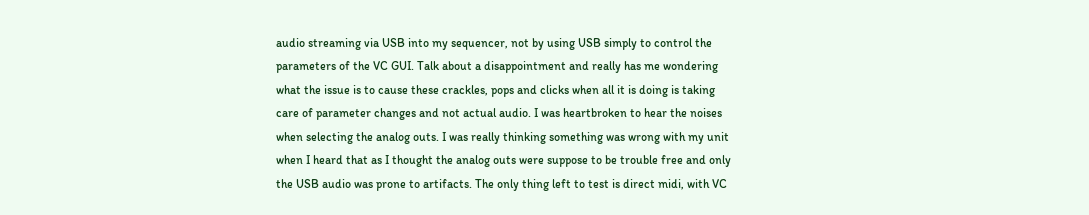audio streaming via USB into my sequencer, not by using USB simply to control the parameters of the VC GUI. Talk about a disappointment and really has me wondering what the issue is to cause these crackles, pops and clicks when all it is doing is taking care of parameter changes and not actual audio. I was heartbroken to hear the noises when selecting the analog outs. I was really thinking something was wrong with my unit when I heard that as I thought the analog outs were suppose to be trouble free and only the USB audio was prone to artifacts. The only thing left to test is direct midi, with VC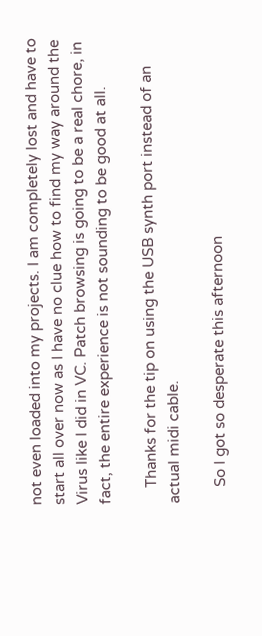not even loaded into my projects. I am completely lost and have to start all over now as I have no clue how to find my way around the Virus like I did in VC. Patch browsing is going to be a real chore, in fact, the entire experience is not sounding to be good at all.

    Thanks for the tip on using the USB synth port instead of an actual midi cable.

    So I got so desperate this afternoon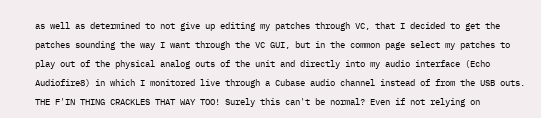as well as determined to not give up editing my patches through VC, that I decided to get the patches sounding the way I want through the VC GUI, but in the common page select my patches to play out of the physical analog outs of the unit and directly into my audio interface (Echo Audiofire8) in which I monitored live through a Cubase audio channel instead of from the USB outs. THE F'IN THING CRACKLES THAT WAY TOO! Surely this can't be normal? Even if not relying on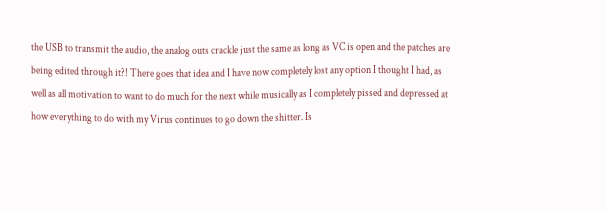the USB to transmit the audio, the analog outs crackle just the same as long as VC is open and the patches are being edited through it?! There goes that idea and I have now completely lost any option I thought I had, as well as all motivation to want to do much for the next while musically as I completely pissed and depressed at how everything to do with my Virus continues to go down the shitter. Is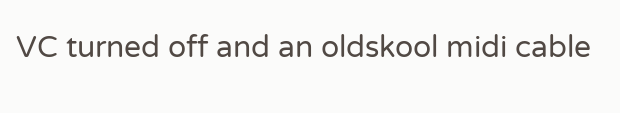VC turned off and an oldskool midi cable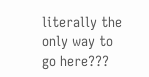literally the only way to go here???